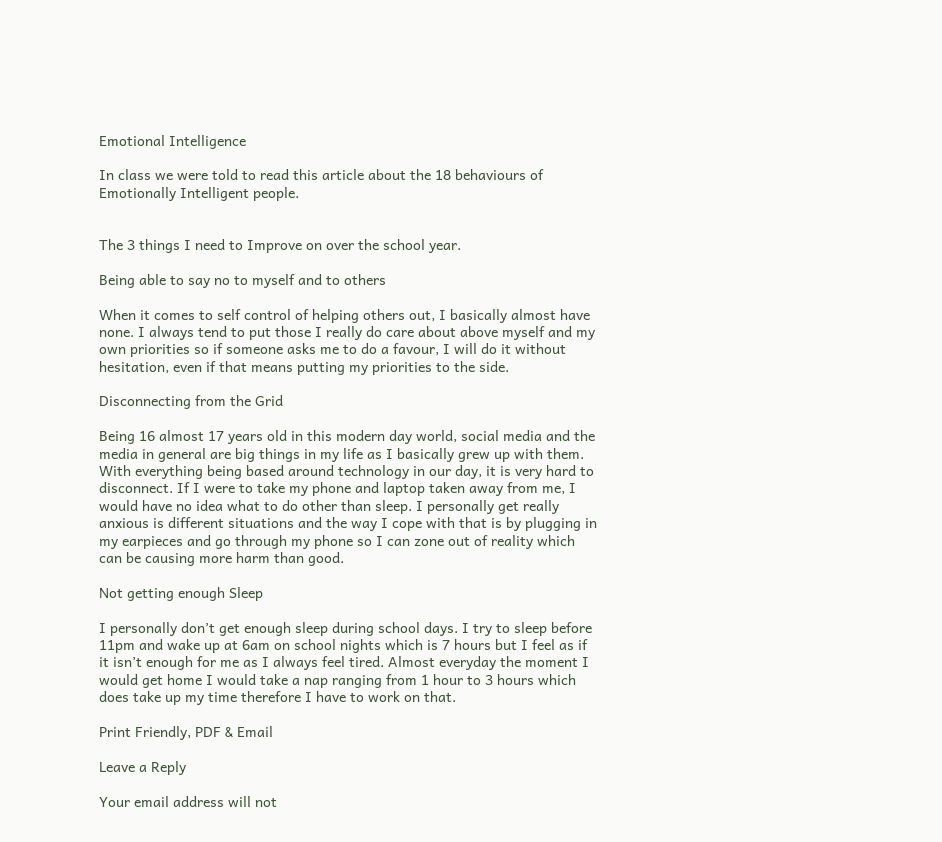Emotional Intelligence

In class we were told to read this article about the 18 behaviours of Emotionally Intelligent people.


The 3 things I need to Improve on over the school year.

Being able to say no to myself and to others

When it comes to self control of helping others out, I basically almost have none. I always tend to put those I really do care about above myself and my own priorities so if someone asks me to do a favour, I will do it without hesitation, even if that means putting my priorities to the side.

Disconnecting from the Grid

Being 16 almost 17 years old in this modern day world, social media and the media in general are big things in my life as I basically grew up with them. With everything being based around technology in our day, it is very hard to disconnect. If I were to take my phone and laptop taken away from me, I would have no idea what to do other than sleep. I personally get really anxious is different situations and the way I cope with that is by plugging in my earpieces and go through my phone so I can zone out of reality which can be causing more harm than good.

Not getting enough Sleep

I personally don’t get enough sleep during school days. I try to sleep before 11pm and wake up at 6am on school nights which is 7 hours but I feel as if it isn’t enough for me as I always feel tired. Almost everyday the moment I would get home I would take a nap ranging from 1 hour to 3 hours which does take up my time therefore I have to work on that.

Print Friendly, PDF & Email

Leave a Reply

Your email address will not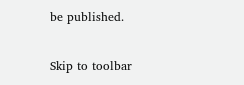be published.

Skip to toolbar